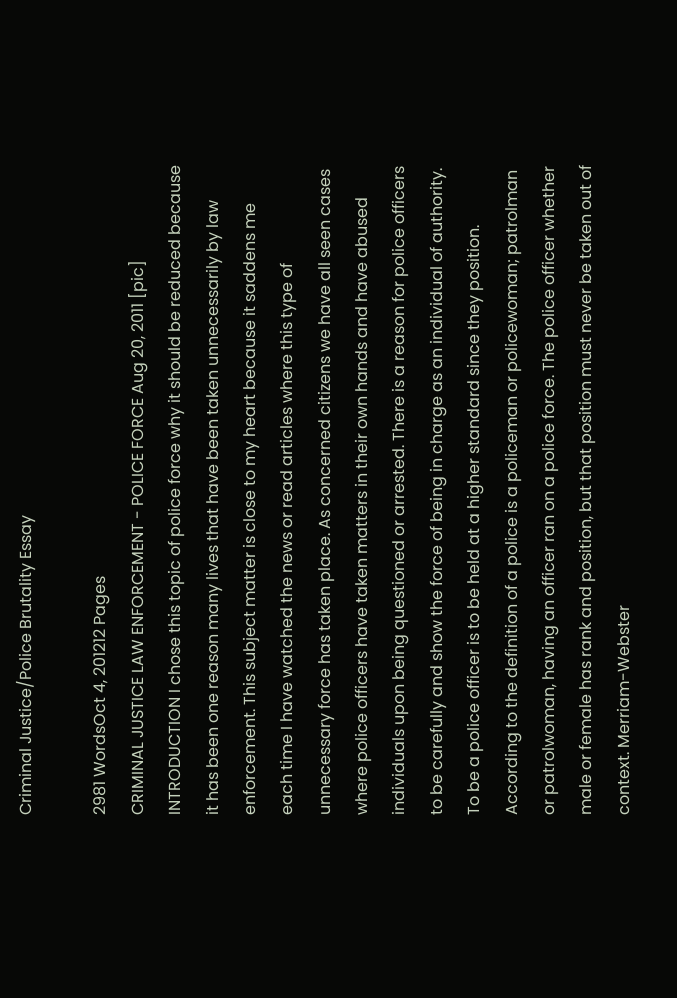Criminal Justice/Police Brutality Essay

2981 WordsOct 4, 201212 Pages
CRIMINAL JUSTICE LAW ENFORCEMENT - POLICE FORCE Aug 20, 2011 [pic] INTRODUCTION I chose this topic of police force why it should be reduced because it has been one reason many lives that have been taken unnecessarily by law enforcement. This subject matter is close to my heart because it saddens me each time I have watched the news or read articles where this type of unnecessary force has taken place. As concerned citizens we have all seen cases where police officers have taken matters in their own hands and have abused individuals upon being questioned or arrested. There is a reason for police officers to be carefully and show the force of being in charge as an individual of authority. To be a police officer is to be held at a higher standard since they position. According to the definition of a police is a policeman or policewoman; patrolman or patrolwoman, having an officer ran on a police force. The police officer whether male or female has rank and position, but that position must never be taken out of context. Merriam-Webster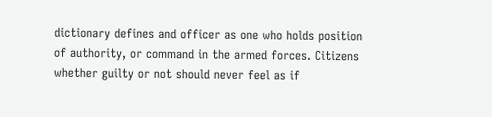dictionary defines and officer as one who holds position of authority, or command in the armed forces. Citizens whether guilty or not should never feel as if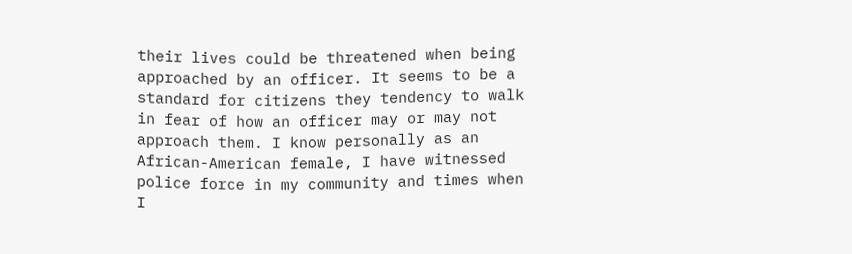their lives could be threatened when being approached by an officer. It seems to be a standard for citizens they tendency to walk in fear of how an officer may or may not approach them. I know personally as an African-American female, I have witnessed police force in my community and times when I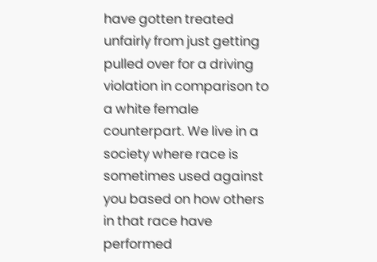have gotten treated unfairly from just getting pulled over for a driving violation in comparison to a white female counterpart. We live in a society where race is sometimes used against you based on how others in that race have performed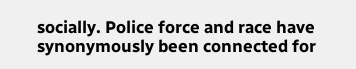socially. Police force and race have synonymously been connected for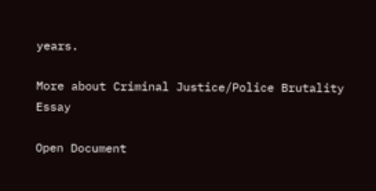years.

More about Criminal Justice/Police Brutality Essay

Open Document